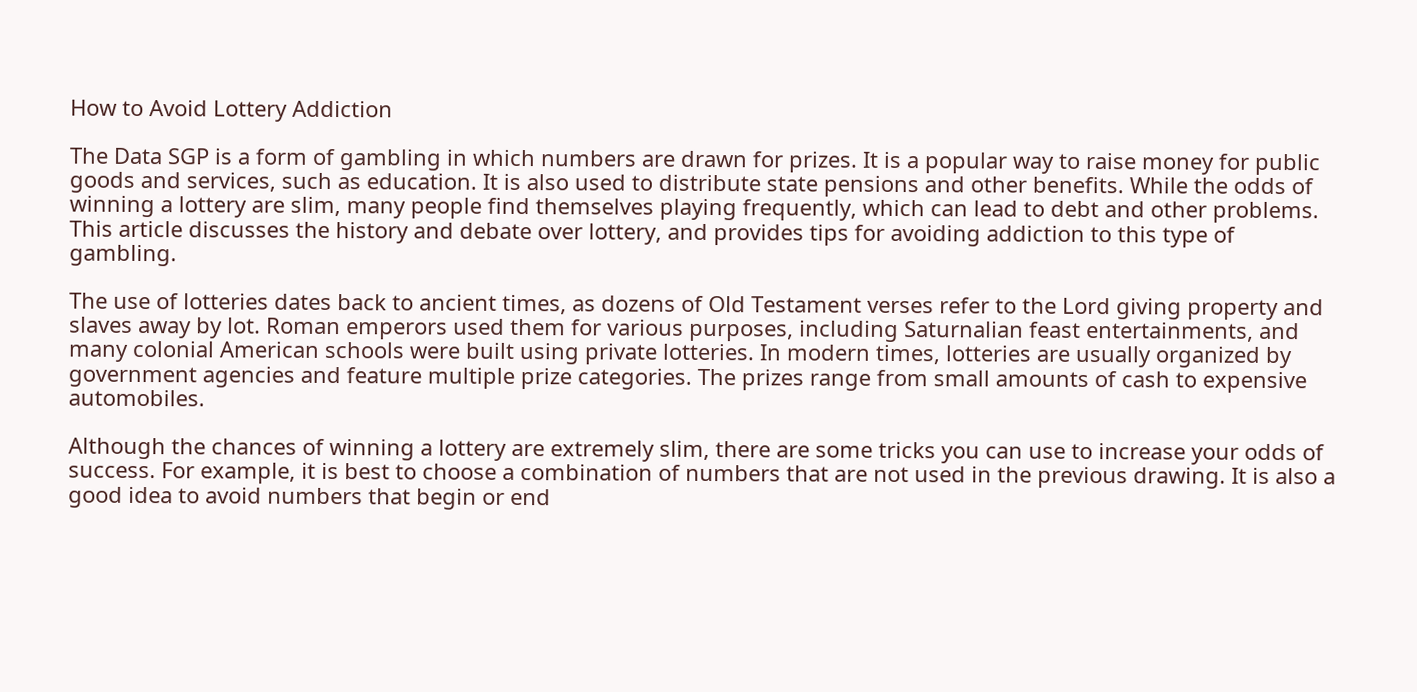How to Avoid Lottery Addiction

The Data SGP is a form of gambling in which numbers are drawn for prizes. It is a popular way to raise money for public goods and services, such as education. It is also used to distribute state pensions and other benefits. While the odds of winning a lottery are slim, many people find themselves playing frequently, which can lead to debt and other problems. This article discusses the history and debate over lottery, and provides tips for avoiding addiction to this type of gambling.

The use of lotteries dates back to ancient times, as dozens of Old Testament verses refer to the Lord giving property and slaves away by lot. Roman emperors used them for various purposes, including Saturnalian feast entertainments, and many colonial American schools were built using private lotteries. In modern times, lotteries are usually organized by government agencies and feature multiple prize categories. The prizes range from small amounts of cash to expensive automobiles.

Although the chances of winning a lottery are extremely slim, there are some tricks you can use to increase your odds of success. For example, it is best to choose a combination of numbers that are not used in the previous drawing. It is also a good idea to avoid numbers that begin or end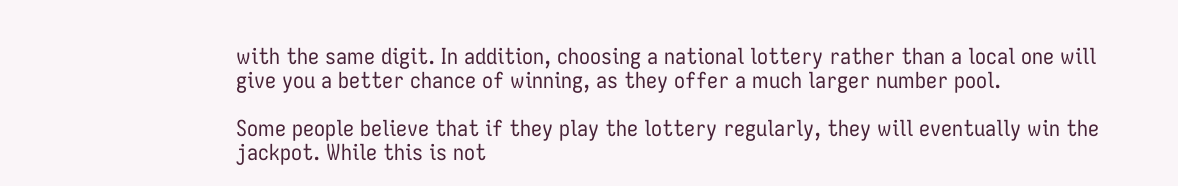with the same digit. In addition, choosing a national lottery rather than a local one will give you a better chance of winning, as they offer a much larger number pool.

Some people believe that if they play the lottery regularly, they will eventually win the jackpot. While this is not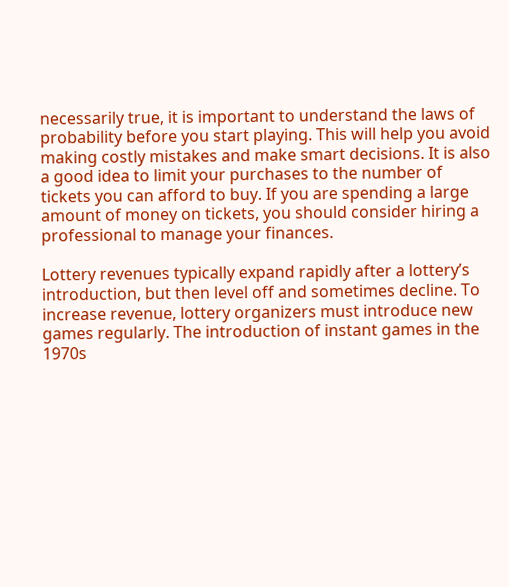necessarily true, it is important to understand the laws of probability before you start playing. This will help you avoid making costly mistakes and make smart decisions. It is also a good idea to limit your purchases to the number of tickets you can afford to buy. If you are spending a large amount of money on tickets, you should consider hiring a professional to manage your finances.

Lottery revenues typically expand rapidly after a lottery’s introduction, but then level off and sometimes decline. To increase revenue, lottery organizers must introduce new games regularly. The introduction of instant games in the 1970s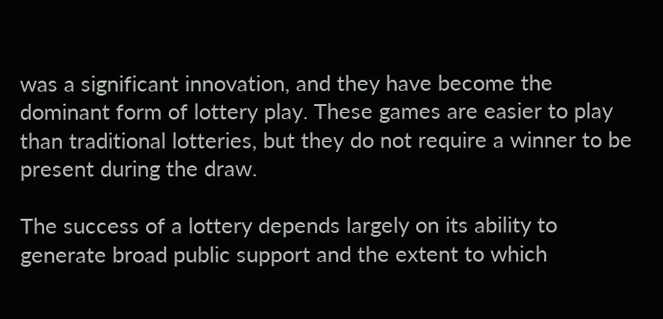was a significant innovation, and they have become the dominant form of lottery play. These games are easier to play than traditional lotteries, but they do not require a winner to be present during the draw.

The success of a lottery depends largely on its ability to generate broad public support and the extent to which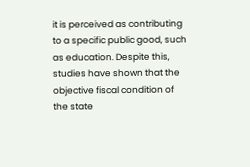it is perceived as contributing to a specific public good, such as education. Despite this, studies have shown that the objective fiscal condition of the state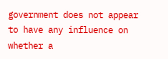government does not appear to have any influence on whether a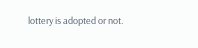lottery is adopted or not.